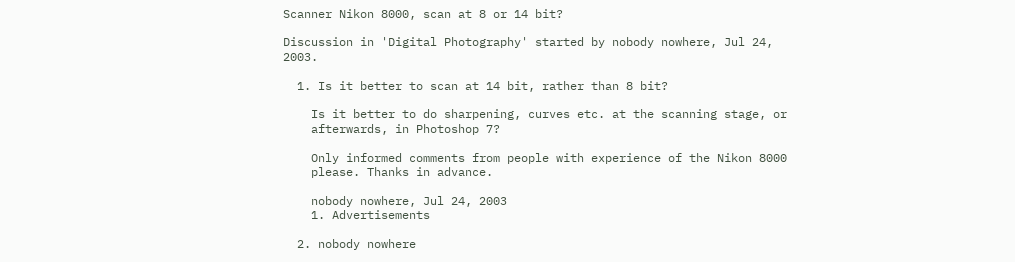Scanner Nikon 8000, scan at 8 or 14 bit?

Discussion in 'Digital Photography' started by nobody nowhere, Jul 24, 2003.

  1. Is it better to scan at 14 bit, rather than 8 bit?

    Is it better to do sharpening, curves etc. at the scanning stage, or
    afterwards, in Photoshop 7?

    Only informed comments from people with experience of the Nikon 8000
    please. Thanks in advance.

    nobody nowhere, Jul 24, 2003
    1. Advertisements

  2. nobody nowhere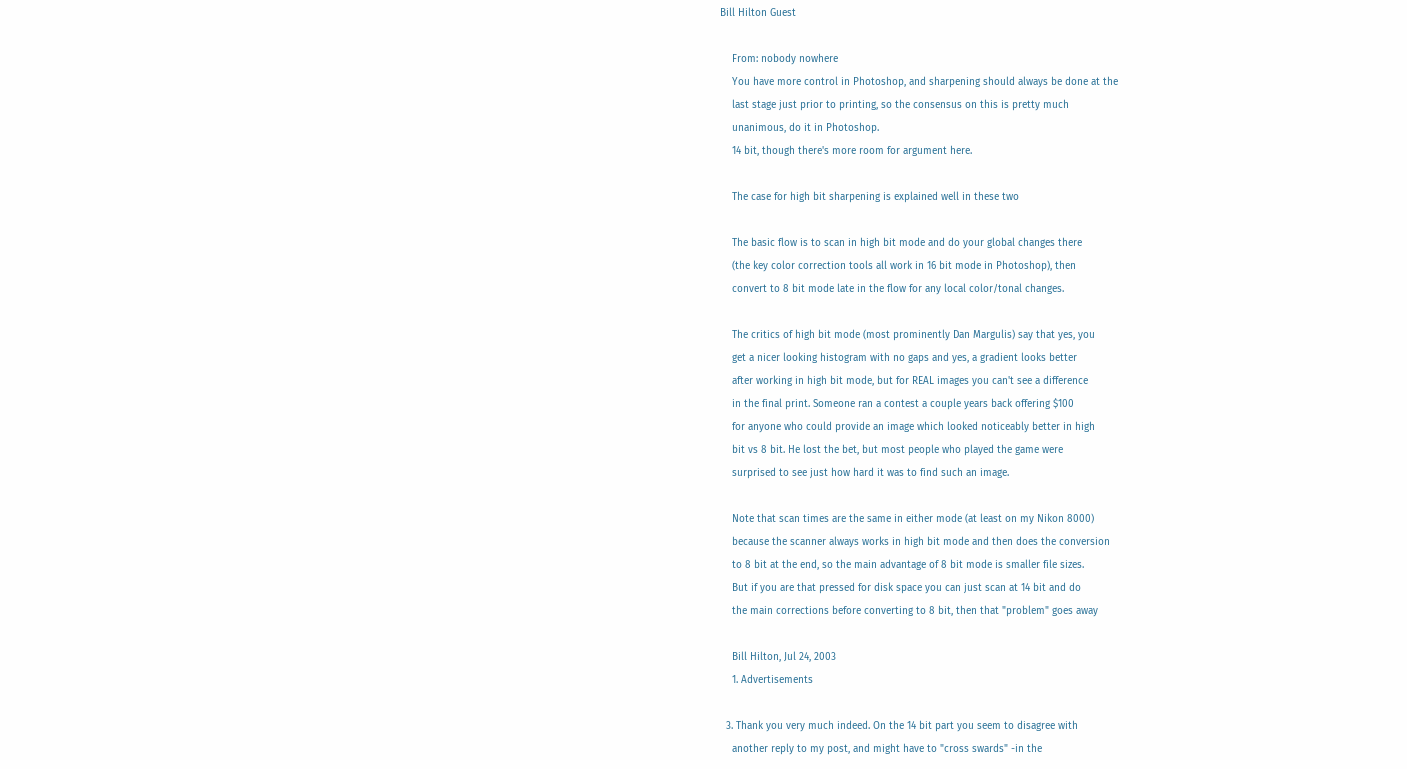Bill Hilton Guest

    From: nobody nowhere
    You have more control in Photoshop, and sharpening should always be done at the
    last stage just prior to printing, so the consensus on this is pretty much
    unanimous, do it in Photoshop.
    14 bit, though there's more room for argument here.

    The case for high bit sharpening is explained well in these two

    The basic flow is to scan in high bit mode and do your global changes there
    (the key color correction tools all work in 16 bit mode in Photoshop), then
    convert to 8 bit mode late in the flow for any local color/tonal changes.

    The critics of high bit mode (most prominently Dan Margulis) say that yes, you
    get a nicer looking histogram with no gaps and yes, a gradient looks better
    after working in high bit mode, but for REAL images you can't see a difference
    in the final print. Someone ran a contest a couple years back offering $100
    for anyone who could provide an image which looked noticeably better in high
    bit vs 8 bit. He lost the bet, but most people who played the game were
    surprised to see just how hard it was to find such an image.

    Note that scan times are the same in either mode (at least on my Nikon 8000)
    because the scanner always works in high bit mode and then does the conversion
    to 8 bit at the end, so the main advantage of 8 bit mode is smaller file sizes.
    But if you are that pressed for disk space you can just scan at 14 bit and do
    the main corrections before converting to 8 bit, then that "problem" goes away

    Bill Hilton, Jul 24, 2003
    1. Advertisements

  3. Thank you very much indeed. On the 14 bit part you seem to disagree with
    another reply to my post, and might have to "cross swards" -in the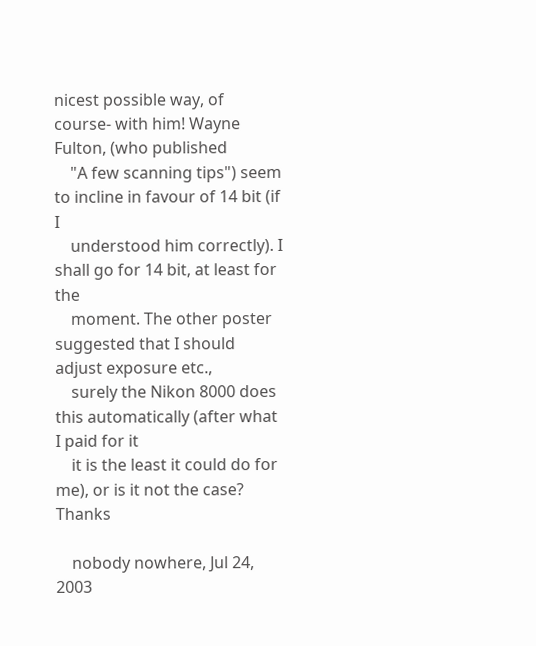nicest possible way, of course- with him! Wayne Fulton, (who published
    "A few scanning tips") seem to incline in favour of 14 bit (if I
    understood him correctly). I shall go for 14 bit, at least for the
    moment. The other poster suggested that I should adjust exposure etc.,
    surely the Nikon 8000 does this automatically (after what I paid for it
    it is the least it could do for me), or is it not the case? Thanks

    nobody nowhere, Jul 24, 2003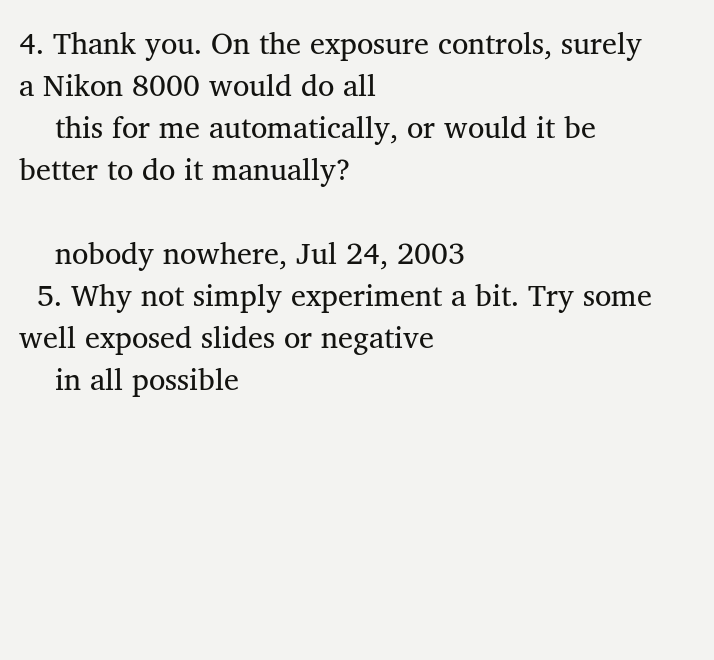4. Thank you. On the exposure controls, surely a Nikon 8000 would do all
    this for me automatically, or would it be better to do it manually?

    nobody nowhere, Jul 24, 2003
  5. Why not simply experiment a bit. Try some well exposed slides or negative
    in all possible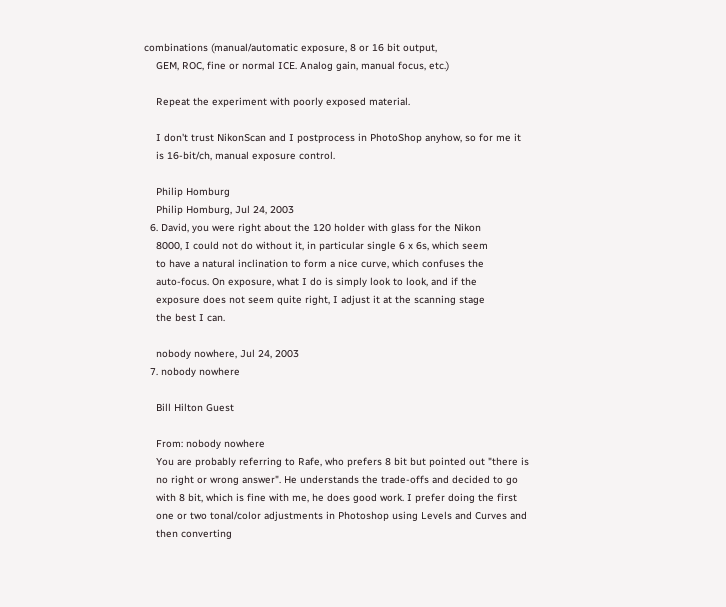combinations (manual/automatic exposure, 8 or 16 bit output,
    GEM, ROC, fine or normal ICE. Analog gain, manual focus, etc.)

    Repeat the experiment with poorly exposed material.

    I don't trust NikonScan and I postprocess in PhotoShop anyhow, so for me it
    is 16-bit/ch, manual exposure control.

    Philip Homburg
    Philip Homburg, Jul 24, 2003
  6. David, you were right about the 120 holder with glass for the Nikon
    8000, I could not do without it, in particular single 6 x 6s, which seem
    to have a natural inclination to form a nice curve, which confuses the
    auto-focus. On exposure, what I do is simply look to look, and if the
    exposure does not seem quite right, I adjust it at the scanning stage
    the best I can.

    nobody nowhere, Jul 24, 2003
  7. nobody nowhere

    Bill Hilton Guest

    From: nobody nowhere
    You are probably referring to Rafe, who prefers 8 bit but pointed out "there is
    no right or wrong answer". He understands the trade-offs and decided to go
    with 8 bit, which is fine with me, he does good work. I prefer doing the first
    one or two tonal/color adjustments in Photoshop using Levels and Curves and
    then converting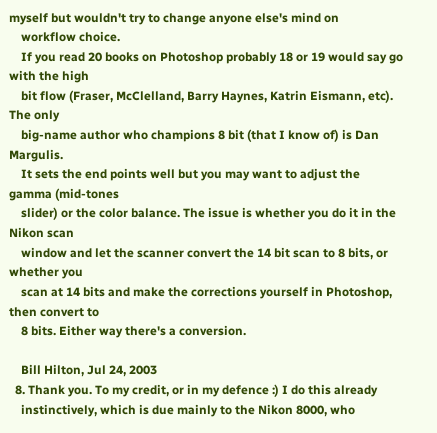myself but wouldn't try to change anyone else's mind on
    workflow choice.
    If you read 20 books on Photoshop probably 18 or 19 would say go with the high
    bit flow (Fraser, McClelland, Barry Haynes, Katrin Eismann, etc). The only
    big-name author who champions 8 bit (that I know of) is Dan Margulis.
    It sets the end points well but you may want to adjust the gamma (mid-tones
    slider) or the color balance. The issue is whether you do it in the Nikon scan
    window and let the scanner convert the 14 bit scan to 8 bits, or whether you
    scan at 14 bits and make the corrections yourself in Photoshop, then convert to
    8 bits. Either way there's a conversion.

    Bill Hilton, Jul 24, 2003
  8. Thank you. To my credit, or in my defence :) I do this already
    instinctively, which is due mainly to the Nikon 8000, who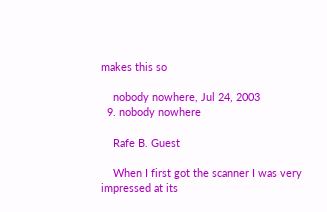makes this so

    nobody nowhere, Jul 24, 2003
  9. nobody nowhere

    Rafe B. Guest

    When I first got the scanner I was very impressed at its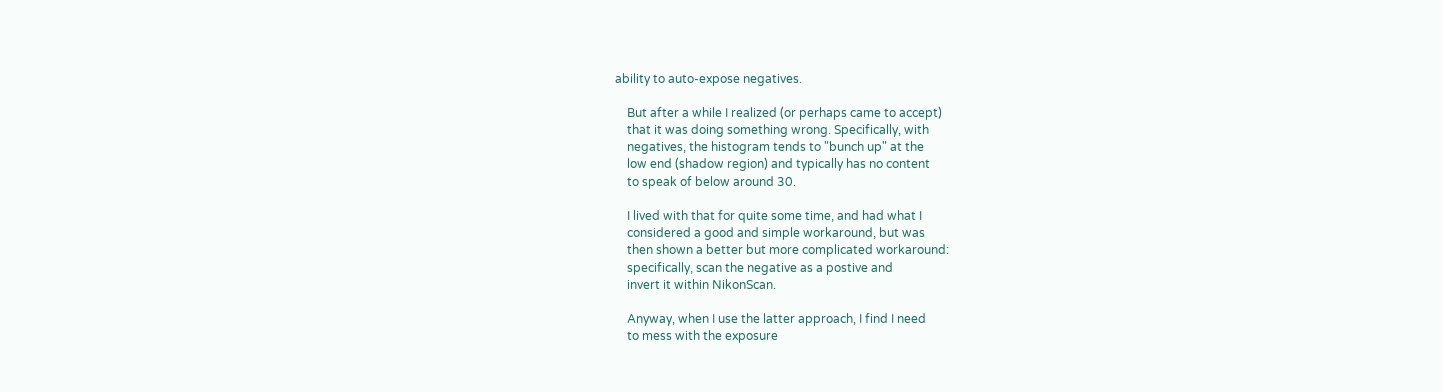ability to auto-expose negatives.

    But after a while I realized (or perhaps came to accept)
    that it was doing something wrong. Specifically, with
    negatives, the histogram tends to "bunch up" at the
    low end (shadow region) and typically has no content
    to speak of below around 30.

    I lived with that for quite some time, and had what I
    considered a good and simple workaround, but was
    then shown a better but more complicated workaround:
    specifically, scan the negative as a postive and
    invert it within NikonScan.

    Anyway, when I use the latter approach, I find I need
    to mess with the exposure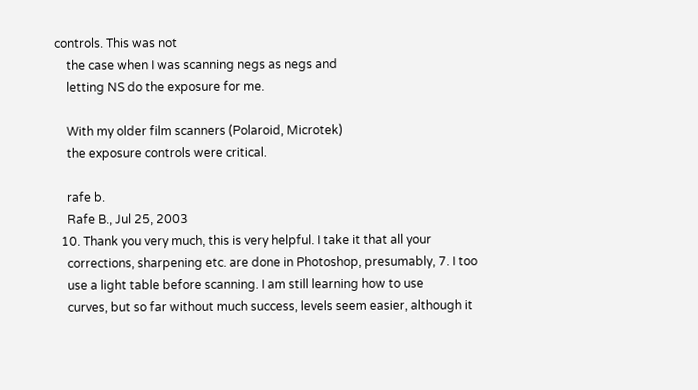controls. This was not
    the case when I was scanning negs as negs and
    letting NS do the exposure for me.

    With my older film scanners (Polaroid, Microtek)
    the exposure controls were critical.

    rafe b.
    Rafe B., Jul 25, 2003
  10. Thank you very much, this is very helpful. I take it that all your
    corrections, sharpening etc. are done in Photoshop, presumably, 7. I too
    use a light table before scanning. I am still learning how to use
    curves, but so far without much success, levels seem easier, although it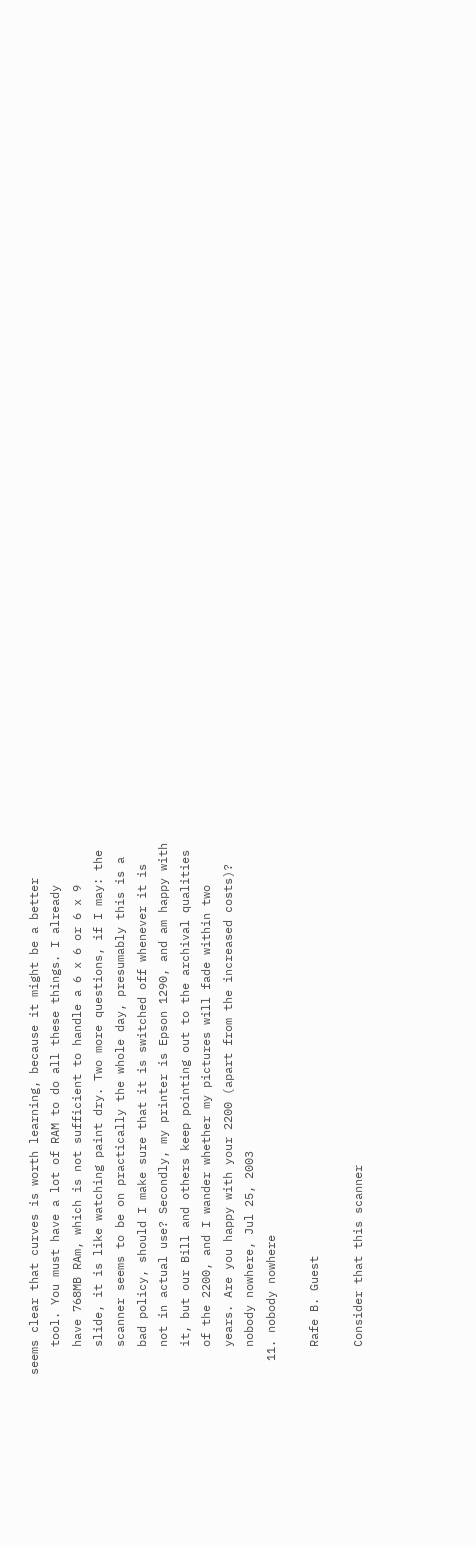seems clear that curves is worth learning, because it might be a better
    tool. You must have a lot of RAM to do all these things. I already
    have 768MB RAm, which is not sufficient to handle a 6 x 6 or 6 x 9
    slide, it is like watching paint dry. Two more questions, if I may: the
    scanner seems to be on practically the whole day, presumably this is a
    bad policy, should I make sure that it is switched off whenever it is
    not in actual use? Secondly, my printer is Epson 1290, and am happy with
    it, but our Bill and others keep pointing out to the archival qualities
    of the 2200, and I wander whether my pictures will fade within two
    years. Are you happy with your 2200 (apart from the increased costs)?
    nobody nowhere, Jul 25, 2003
  11. nobody nowhere

    Rafe B. Guest

    Consider that this scanner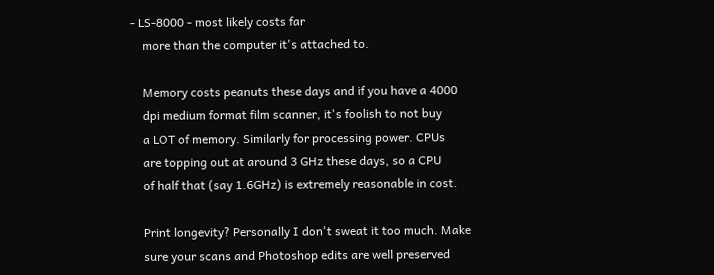- LS-8000 - most likely costs far
    more than the computer it's attached to.

    Memory costs peanuts these days and if you have a 4000
    dpi medium format film scanner, it's foolish to not buy
    a LOT of memory. Similarly for processing power. CPUs
    are topping out at around 3 GHz these days, so a CPU
    of half that (say 1.6GHz) is extremely reasonable in cost.

    Print longevity? Personally I don't sweat it too much. Make
    sure your scans and Photoshop edits are well preserved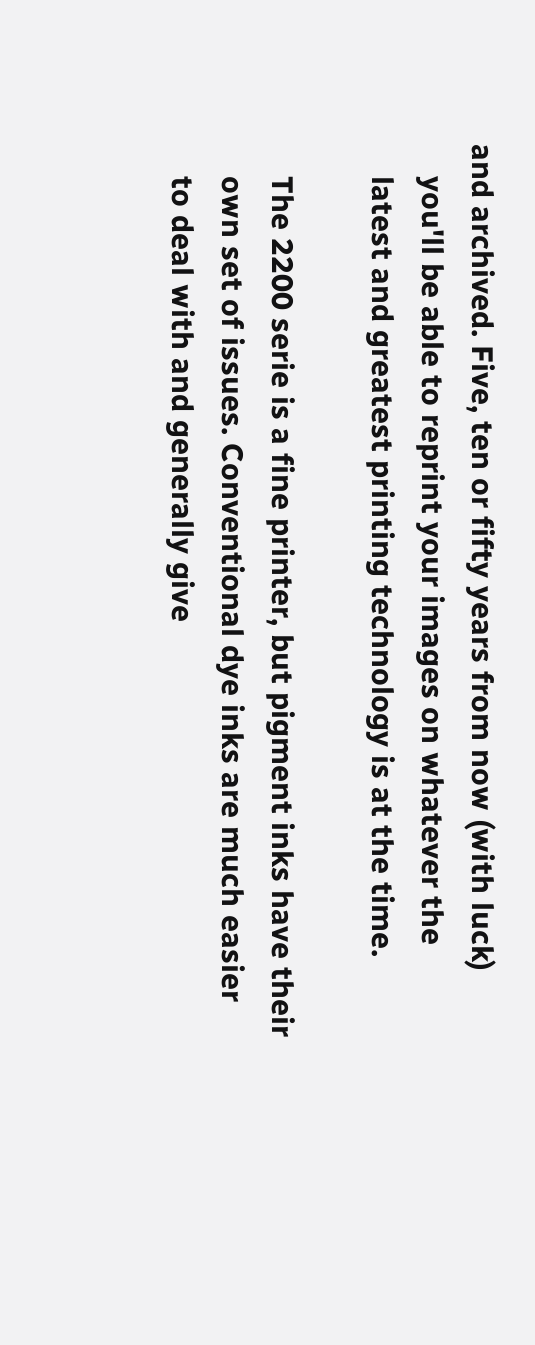and archived. Five, ten or fifty years from now (with luck)
    you'll be able to reprint your images on whatever the
    latest and greatest printing technology is at the time.

    The 2200 serie is a fine printer, but pigment inks have their
    own set of issues. Conventional dye inks are much easier
    to deal with and generally give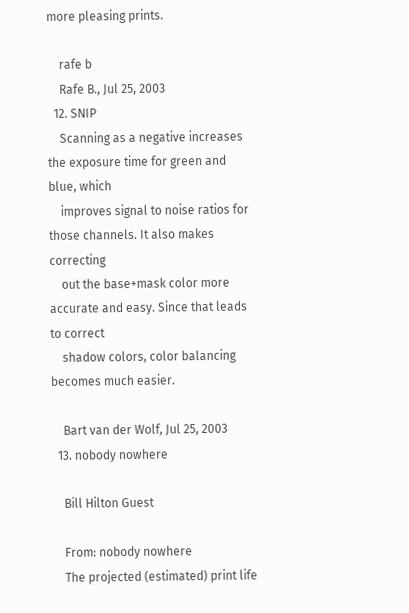more pleasing prints.

    rafe b
    Rafe B., Jul 25, 2003
  12. SNIP
    Scanning as a negative increases the exposure time for green and blue, which
    improves signal to noise ratios for those channels. It also makes correcting
    out the base+mask color more accurate and easy. Since that leads to correct
    shadow colors, color balancing becomes much easier.

    Bart van der Wolf, Jul 25, 2003
  13. nobody nowhere

    Bill Hilton Guest

    From: nobody nowhere
    The projected (estimated) print life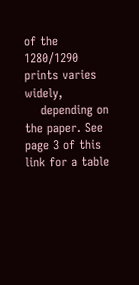of the 1280/1290 prints varies widely,
    depending on the paper. See page 3 of this link for a table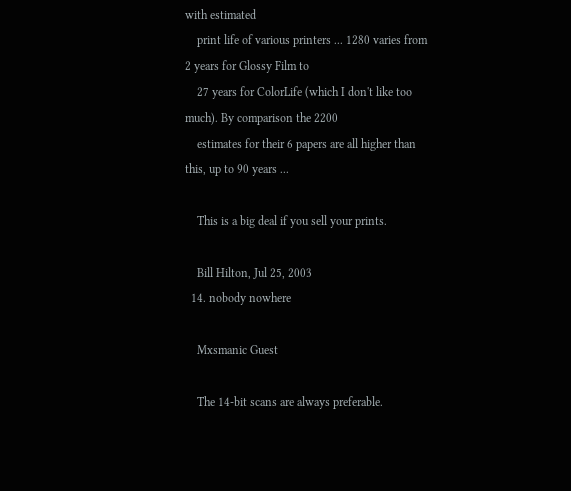with estimated
    print life of various printers ... 1280 varies from 2 years for Glossy Film to
    27 years for ColorLife (which I don't like too much). By comparison the 2200
    estimates for their 6 papers are all higher than this, up to 90 years ...

    This is a big deal if you sell your prints.

    Bill Hilton, Jul 25, 2003
  14. nobody nowhere

    Mxsmanic Guest

    The 14-bit scans are always preferable.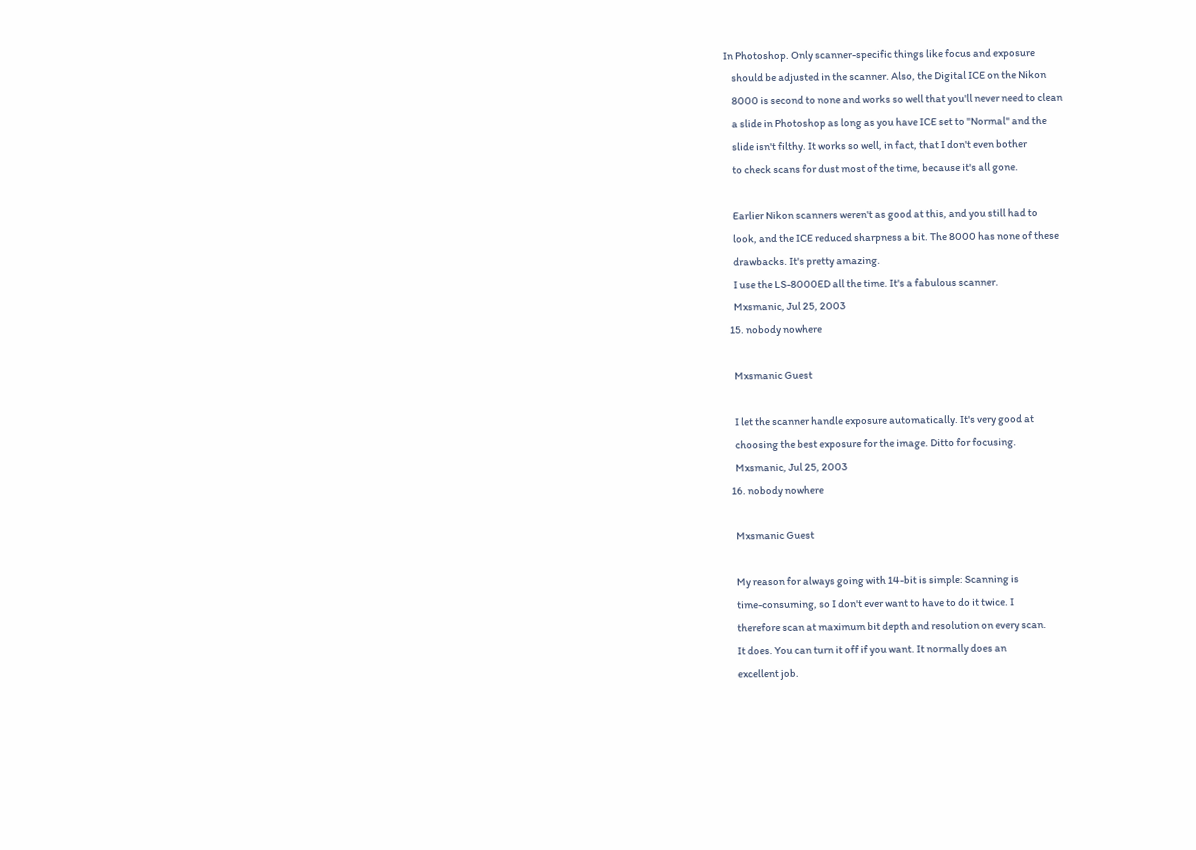In Photoshop. Only scanner-specific things like focus and exposure
    should be adjusted in the scanner. Also, the Digital ICE on the Nikon
    8000 is second to none and works so well that you'll never need to clean
    a slide in Photoshop as long as you have ICE set to "Normal" and the
    slide isn't filthy. It works so well, in fact, that I don't even bother
    to check scans for dust most of the time, because it's all gone.

    Earlier Nikon scanners weren't as good at this, and you still had to
    look, and the ICE reduced sharpness a bit. The 8000 has none of these
    drawbacks. It's pretty amazing.
    I use the LS-8000ED all the time. It's a fabulous scanner.
    Mxsmanic, Jul 25, 2003
  15. nobody nowhere

    Mxsmanic Guest

    I let the scanner handle exposure automatically. It's very good at
    choosing the best exposure for the image. Ditto for focusing.
    Mxsmanic, Jul 25, 2003
  16. nobody nowhere

    Mxsmanic Guest

    My reason for always going with 14-bit is simple: Scanning is
    time-consuming, so I don't ever want to have to do it twice. I
    therefore scan at maximum bit depth and resolution on every scan.
    It does. You can turn it off if you want. It normally does an
    excellent job.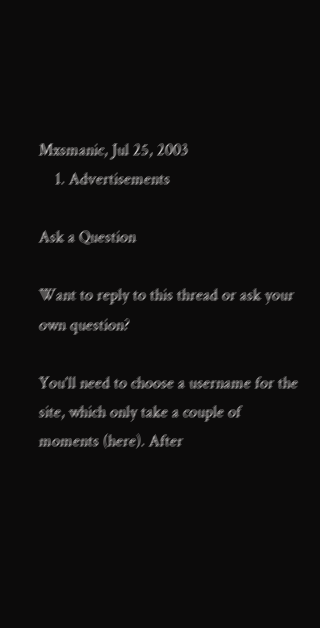Mxsmanic, Jul 25, 2003
    1. Advertisements

Ask a Question

Want to reply to this thread or ask your own question?

You'll need to choose a username for the site, which only take a couple of moments (here). After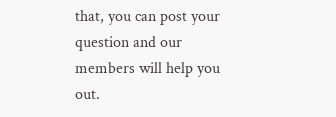that, you can post your question and our members will help you out.